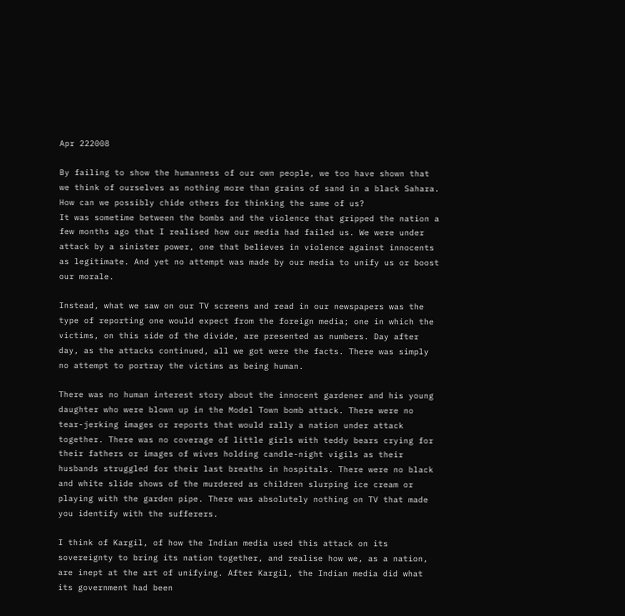Apr 222008

By failing to show the humanness of our own people, we too have shown that we think of ourselves as nothing more than grains of sand in a black Sahara. How can we possibly chide others for thinking the same of us?
It was sometime between the bombs and the violence that gripped the nation a few months ago that I realised how our media had failed us. We were under attack by a sinister power, one that believes in violence against innocents as legitimate. And yet no attempt was made by our media to unify us or boost our morale.

Instead, what we saw on our TV screens and read in our newspapers was the type of reporting one would expect from the foreign media; one in which the victims, on this side of the divide, are presented as numbers. Day after day, as the attacks continued, all we got were the facts. There was simply no attempt to portray the victims as being human.

There was no human interest story about the innocent gardener and his young daughter who were blown up in the Model Town bomb attack. There were no tear-jerking images or reports that would rally a nation under attack together. There was no coverage of little girls with teddy bears crying for their fathers or images of wives holding candle-night vigils as their husbands struggled for their last breaths in hospitals. There were no black and white slide shows of the murdered as children slurping ice cream or playing with the garden pipe. There was absolutely nothing on TV that made you identify with the sufferers.

I think of Kargil, of how the Indian media used this attack on its sovereignty to bring its nation together, and realise how we, as a nation, are inept at the art of unifying. After Kargil, the Indian media did what its government had been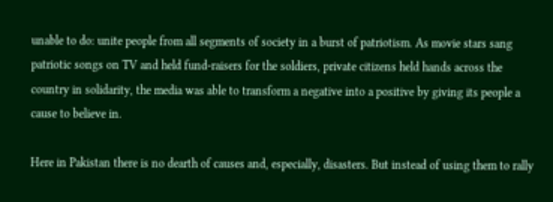unable to do: unite people from all segments of society in a burst of patriotism. As movie stars sang patriotic songs on TV and held fund-raisers for the soldiers, private citizens held hands across the country in solidarity, the media was able to transform a negative into a positive by giving its people a cause to believe in.

Here in Pakistan there is no dearth of causes and, especially, disasters. But instead of using them to rally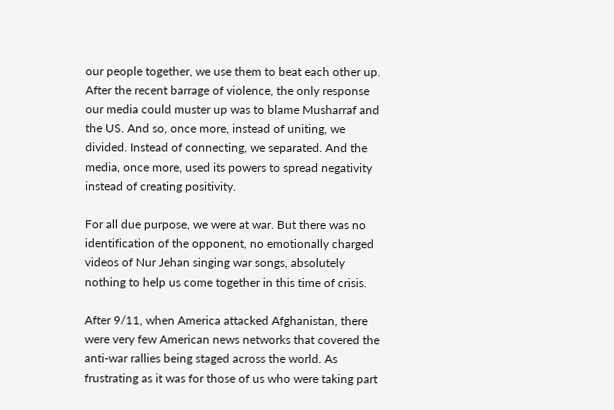our people together, we use them to beat each other up. After the recent barrage of violence, the only response our media could muster up was to blame Musharraf and the US. And so, once more, instead of uniting, we divided. Instead of connecting, we separated. And the media, once more, used its powers to spread negativity instead of creating positivity.

For all due purpose, we were at war. But there was no identification of the opponent, no emotionally charged videos of Nur Jehan singing war songs, absolutely nothing to help us come together in this time of crisis.

After 9/11, when America attacked Afghanistan, there were very few American news networks that covered the anti-war rallies being staged across the world. As frustrating as it was for those of us who were taking part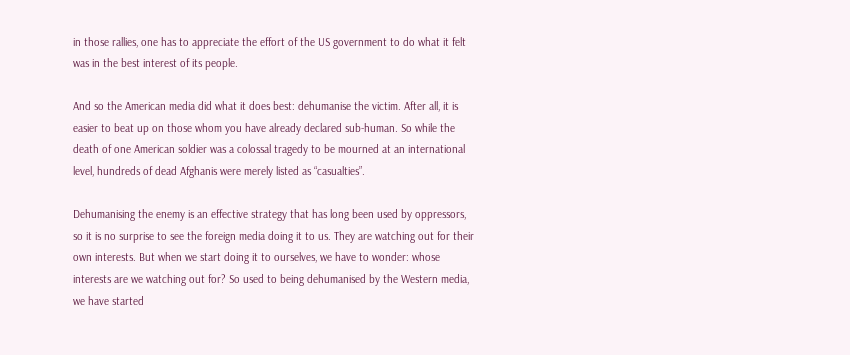in those rallies, one has to appreciate the effort of the US government to do what it felt was in the best interest of its people.

And so the American media did what it does best: dehumanise the victim. After all, it is easier to beat up on those whom you have already declared sub-human. So while the death of one American soldier was a colossal tragedy to be mourned at an international level, hundreds of dead Afghanis were merely listed as “casualties”.

Dehumanising the enemy is an effective strategy that has long been used by oppressors, so it is no surprise to see the foreign media doing it to us. They are watching out for their own interests. But when we start doing it to ourselves, we have to wonder: whose interests are we watching out for? So used to being dehumanised by the Western media, we have started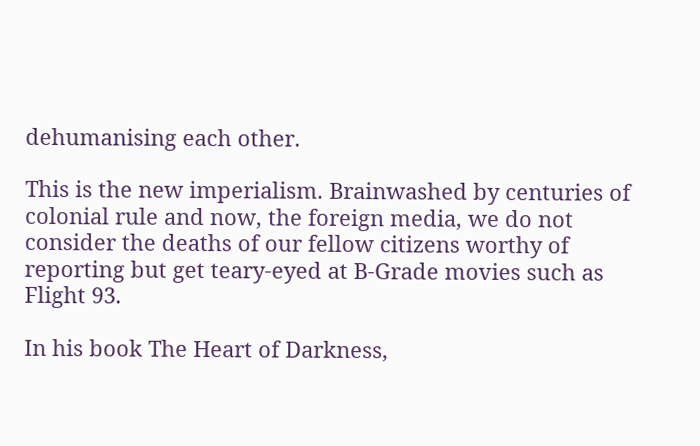dehumanising each other.

This is the new imperialism. Brainwashed by centuries of colonial rule and now, the foreign media, we do not consider the deaths of our fellow citizens worthy of reporting but get teary-eyed at B-Grade movies such as Flight 93.

In his book The Heart of Darkness,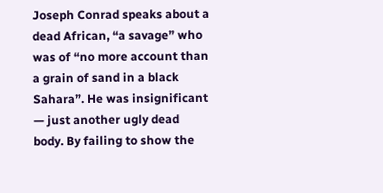Joseph Conrad speaks about a dead African, “a savage” who was of “no more account than a grain of sand in a black Sahara”. He was insignificant — just another ugly dead body. By failing to show the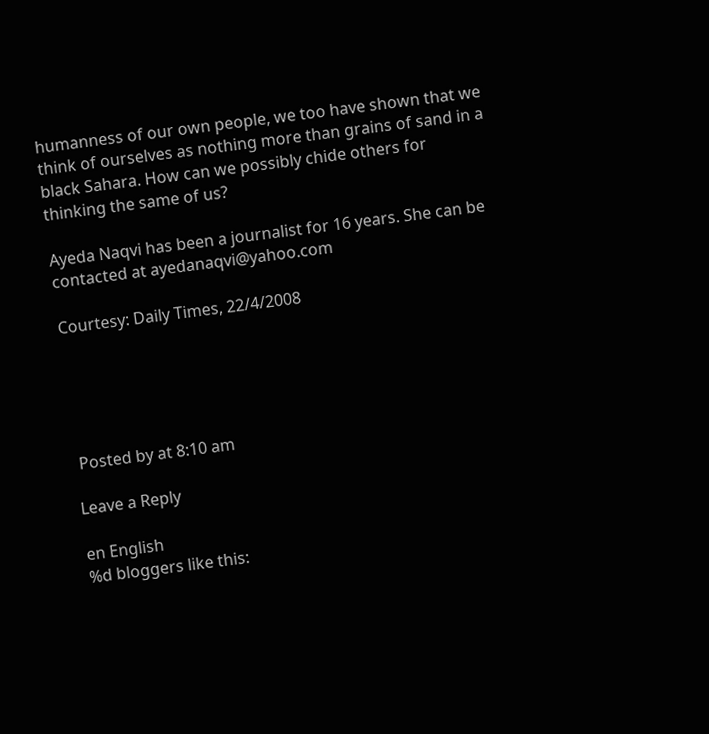humanness of our own people, we too have shown that we think of ourselves as nothing more than grains of sand in a black Sahara. How can we possibly chide others for thinking the same of us?

Ayeda Naqvi has been a journalist for 16 years. She can be contacted at ayedanaqvi@yahoo.com

Courtesy: Daily Times, 22/4/2008





 Posted by at 8:10 am

Leave a Reply

en English
%d bloggers like this: